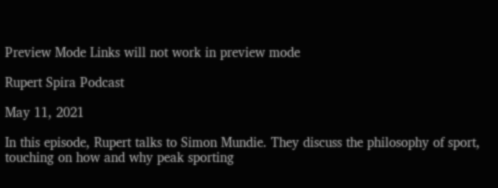Preview Mode Links will not work in preview mode

Rupert Spira Podcast

May 11, 2021

In this episode, Rupert talks to Simon Mundie. They discuss the philosophy of sport, touching on how and why peak sporting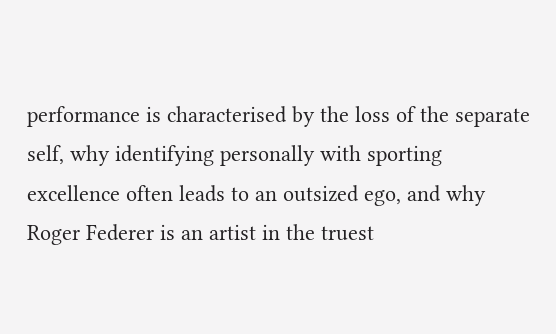performance is characterised by the loss of the separate self, why identifying personally with sporting excellence often leads to an outsized ego, and why Roger Federer is an artist in the truest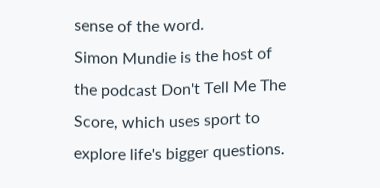sense of the word.
Simon Mundie is the host of the podcast Don't Tell Me The Score, which uses sport to explore life's bigger questions.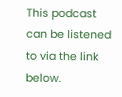This podcast can be listened to via the link below.